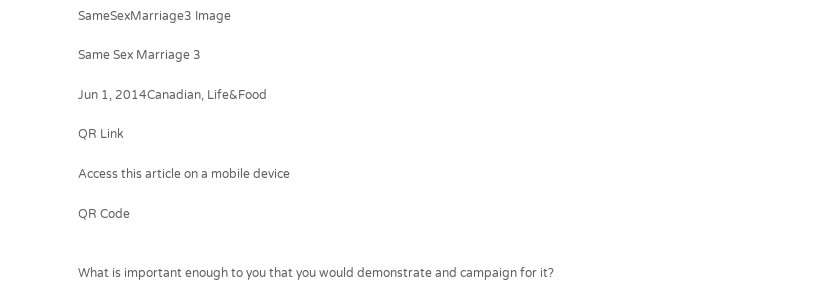SameSexMarriage3 Image

Same Sex Marriage 3

Jun 1, 2014Canadian, Life&Food

QR Link

Access this article on a mobile device

QR Code


What is important enough to you that you would demonstrate and campaign for it?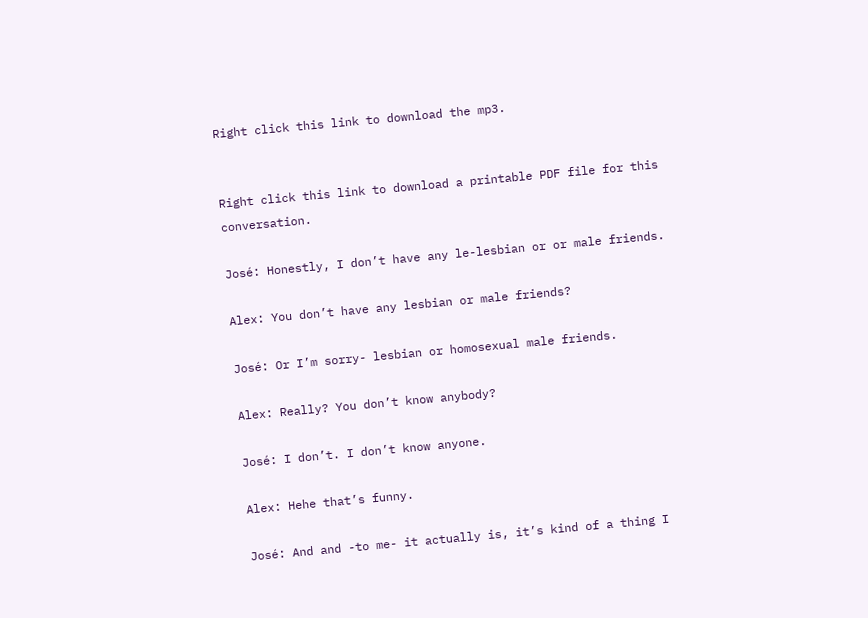Right click this link to download the mp3.


Right click this link to download a printable PDF file for this conversation.

José: Honestly, I don’t have any le-lesbian or or male friends.

Alex: You don’t have any lesbian or male friends?

José: Or I’m sorry- lesbian or homosexual male friends.

Alex: Really? You don’t know anybody?

José: I don’t. I don’t know anyone.

Alex: Hehe that’s funny.

José: And and -to me- it actually is, it’s kind of a thing I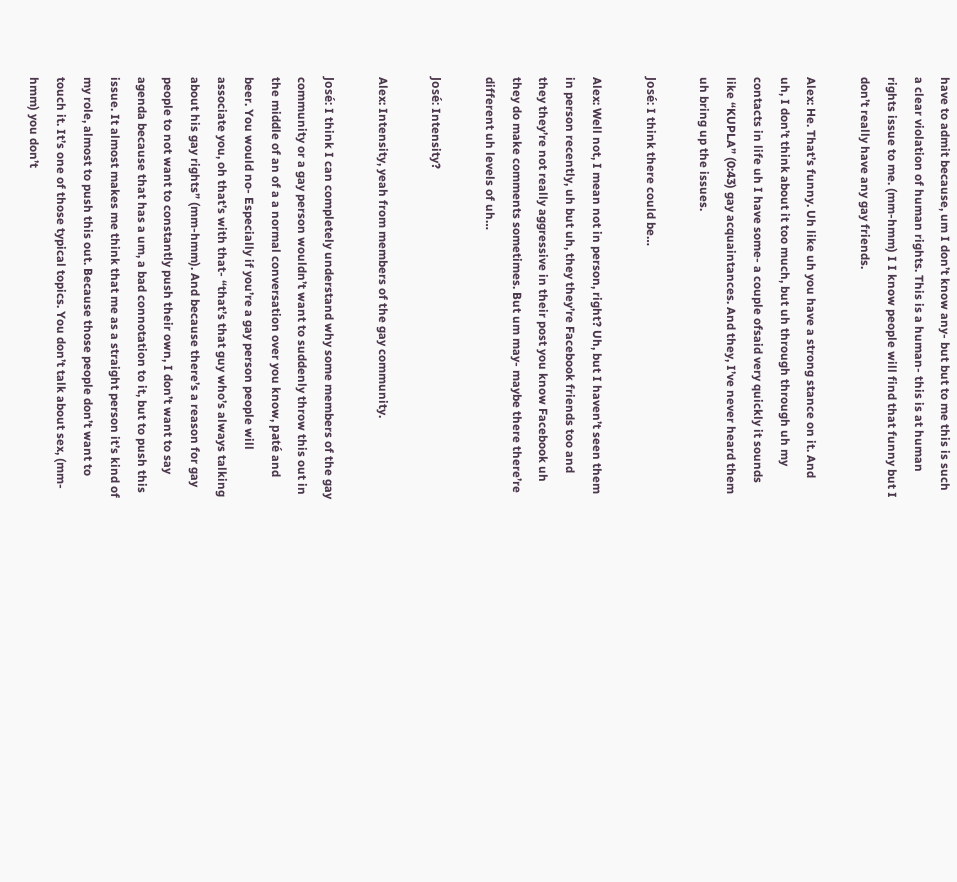have to admit because, um I don’t know any- but but to me this is such a clear violation of human rights. This is a human- this is at human rights issue to me. (mm-hmm) I I know people will find that funny but I don’t really have any gay friends.

Alex: He. That’s funny. Uh like uh you have a strong stance on it. And uh, I don’t think about it too much, but uh through through uh my contacts in life uh I have some- a couple ofsaid very quickly it sounds like “KUPLA” (0:43) gay acquaintances. And they, I’ve never heard them uh bring up the issues.

José: I think there could be…

Alex: Well not, I mean not in person, right? Uh, but I haven’t seen them in person recently, uh but uh, they they’re Facebook friends too and they they’re not really aggressive in their post you know Facebook uh they do make comments sometimes. But um may- maybe there there’re different uh levels of uh…

José: Intensity?

Alex: Intensity, yeah from members of the gay community.

José: I think I can completely understand why some members of the gay community or a gay person wouldn’t want to suddenly throw this out in the middle of an of a a normal conversation over you know, paté and beer. You would no- Especially if you’re a gay person people will associate you, oh that’s with that- “that’s that guy who’s always talking about his gay rights” (mm-hmm). And because there’s a reason for gay people to not want to constantly push their own, I don’t want to say agenda because that has a um, a bad connotation to it, but to push this issue. It almost makes me think that me as a straight person it’s kind of my role, almost to push this out. Because those people don’t want to touch it. It’s one of those typical topics. You don’t talk about sex, (mm-hmm) you don’t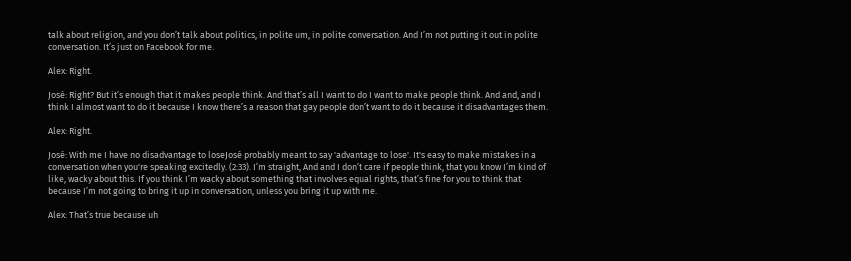talk about religion, and you don’t talk about politics, in polite um, in polite conversation. And I’m not putting it out in polite conversation. It’s just on Facebook for me.

Alex: Right.

José: Right? But it’s enough that it makes people think. And that’s all I want to do I want to make people think. And and, and I think I almost want to do it because I know there’s a reason that gay people don’t want to do it because it disadvantages them.

Alex: Right.

José: With me I have no disadvantage to loseJosé probably meant to say 'advantage to lose'. It's easy to make mistakes in a conversation when you're speaking excitedly. (2:33). I’m straight, And and I don’t care if people think, that you know I’m kind of like, wacky about this. If you think I’m wacky about something that involves equal rights, that’s fine for you to think that because I’m not going to bring it up in conversation, unless you bring it up with me.

Alex: That’s true because uh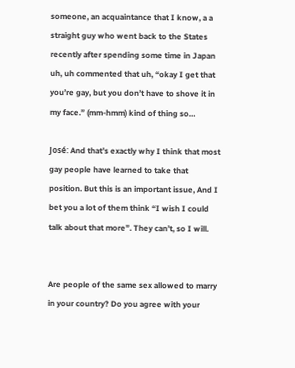someone, an acquaintance that I know, a a straight guy who went back to the States recently after spending some time in Japan uh, uh commented that uh, “okay I get that you’re gay, but you don’t have to shove it in my face.” (mm-hmm) kind of thing so…

José: And that’s exactly why I think that most gay people have learned to take that position. But this is an important issue, And I bet you a lot of them think “I wish I could talk about that more”. They can’t, so I will.


Are people of the same sex allowed to marry in your country? Do you agree with your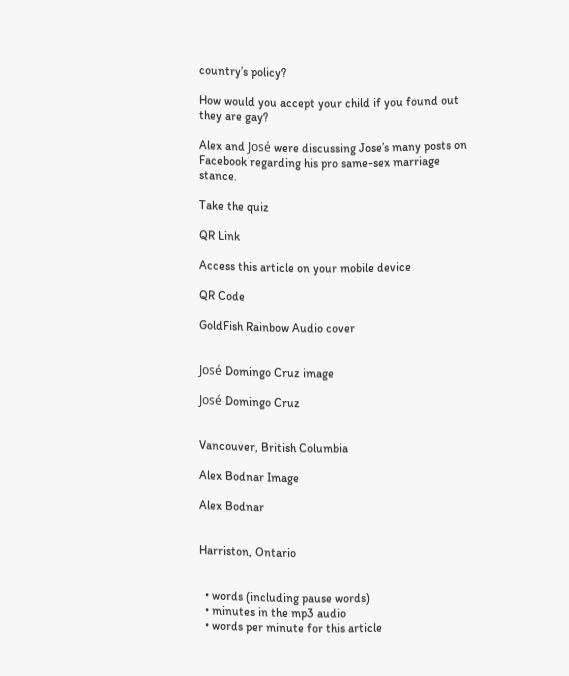country’s policy?

How would you accept your child if you found out they are gay?

Alex and José were discussing Jose’s many posts on Facebook regarding his pro same-sex marriage stance.

Take the quiz

QR Link

Access this article on your mobile device

QR Code

GoldFish Rainbow Audio cover


José Domingo Cruz image

José Domingo Cruz


Vancouver, British Columbia

Alex Bodnar Image

Alex Bodnar


Harriston, Ontario


  • words (including pause words)
  • minutes in the mp3 audio
  • words per minute for this article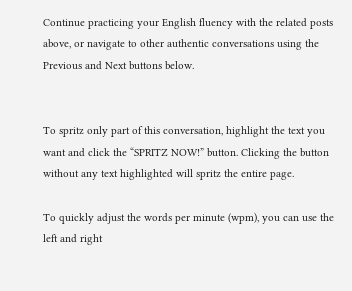Continue practicing your English fluency with the related posts above, or navigate to other authentic conversations using the Previous and Next buttons below.


To spritz only part of this conversation, highlight the text you want and click the “SPRITZ NOW!” button. Clicking the button without any text highlighted will spritz the entire page.

To quickly adjust the words per minute (wpm), you can use the left and right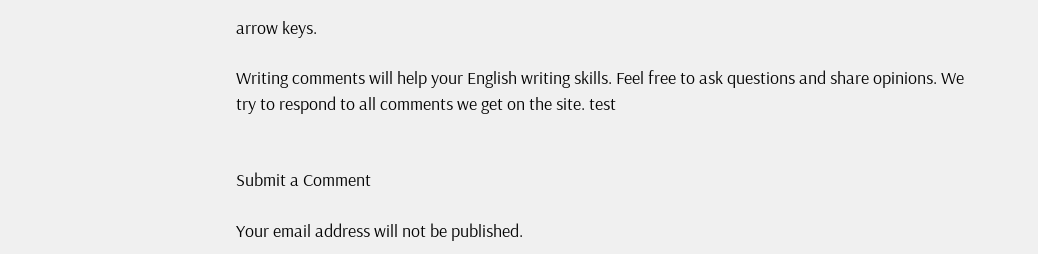arrow keys.

Writing comments will help your English writing skills. Feel free to ask questions and share opinions. We try to respond to all comments we get on the site. test


Submit a Comment

Your email address will not be published.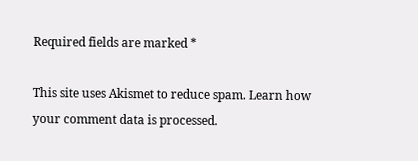Required fields are marked *

This site uses Akismet to reduce spam. Learn how your comment data is processed.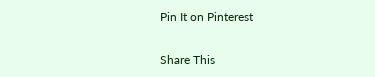Pin It on Pinterest

Share This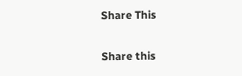Share This

Share this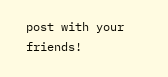post with your friends!